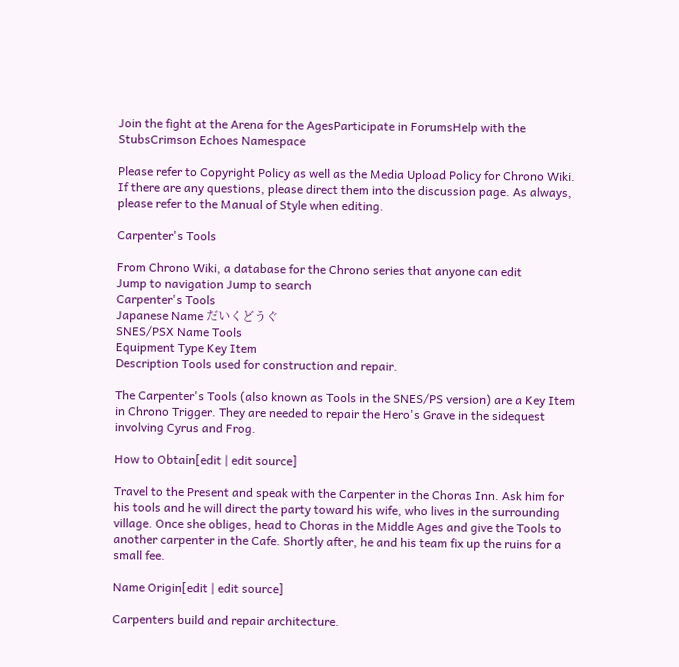Join the fight at the Arena for the AgesParticipate in ForumsHelp with the StubsCrimson Echoes Namespace

Please refer to Copyright Policy as well as the Media Upload Policy for Chrono Wiki. If there are any questions, please direct them into the discussion page. As always, please refer to the Manual of Style when editing.

Carpenter's Tools

From Chrono Wiki, a database for the Chrono series that anyone can edit
Jump to navigation Jump to search
Carpenter's Tools
Japanese Name だいくどうぐ
SNES/PSX Name Tools
Equipment Type Key Item
Description Tools used for construction and repair.

The Carpenter's Tools (also known as Tools in the SNES/PS version) are a Key Item in Chrono Trigger. They are needed to repair the Hero's Grave in the sidequest involving Cyrus and Frog.

How to Obtain[edit | edit source]

Travel to the Present and speak with the Carpenter in the Choras Inn. Ask him for his tools and he will direct the party toward his wife, who lives in the surrounding village. Once she obliges, head to Choras in the Middle Ages and give the Tools to another carpenter in the Cafe. Shortly after, he and his team fix up the ruins for a small fee.

Name Origin[edit | edit source]

Carpenters build and repair architecture.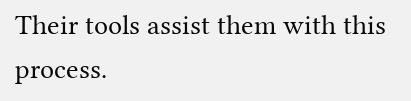Their tools assist them with this process.